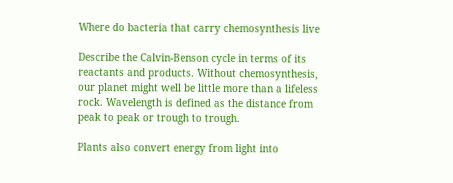Where do bacteria that carry chemosynthesis live

Describe the Calvin-Benson cycle in terms of its reactants and products. Without chemosynthesis, our planet might well be little more than a lifeless rock. Wavelength is defined as the distance from peak to peak or trough to trough.

Plants also convert energy from light into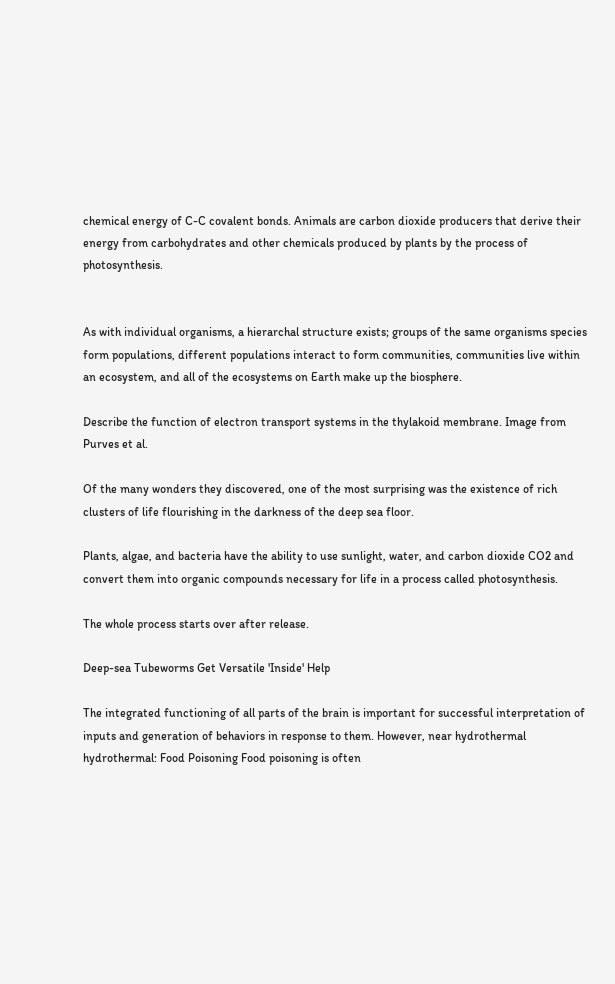chemical energy of C-C covalent bonds. Animals are carbon dioxide producers that derive their energy from carbohydrates and other chemicals produced by plants by the process of photosynthesis.


As with individual organisms, a hierarchal structure exists; groups of the same organisms species form populations, different populations interact to form communities, communities live within an ecosystem, and all of the ecosystems on Earth make up the biosphere.

Describe the function of electron transport systems in the thylakoid membrane. Image from Purves et al.

Of the many wonders they discovered, one of the most surprising was the existence of rich clusters of life flourishing in the darkness of the deep sea floor.

Plants, algae, and bacteria have the ability to use sunlight, water, and carbon dioxide CO2 and convert them into organic compounds necessary for life in a process called photosynthesis.

The whole process starts over after release.

Deep-sea Tubeworms Get Versatile 'Inside' Help

The integrated functioning of all parts of the brain is important for successful interpretation of inputs and generation of behaviors in response to them. However, near hydrothermal hydrothermal: Food Poisoning Food poisoning is often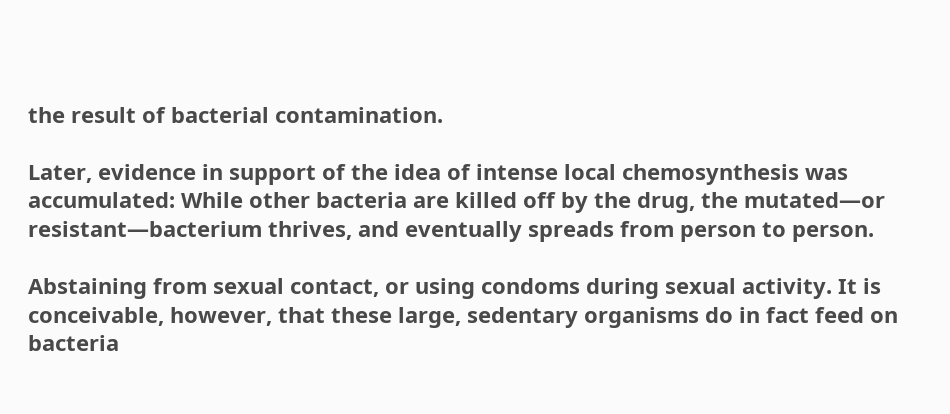the result of bacterial contamination.

Later, evidence in support of the idea of intense local chemosynthesis was accumulated: While other bacteria are killed off by the drug, the mutated—or resistant—bacterium thrives, and eventually spreads from person to person.

Abstaining from sexual contact, or using condoms during sexual activity. It is conceivable, however, that these large, sedentary organisms do in fact feed on bacteria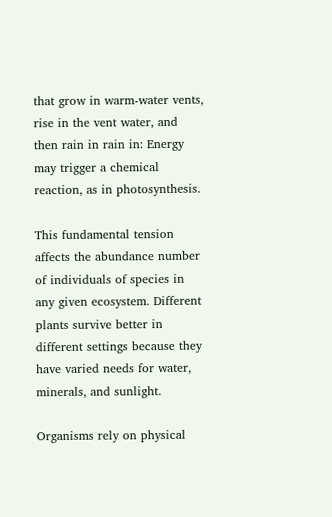that grow in warm-water vents, rise in the vent water, and then rain in rain in: Energy may trigger a chemical reaction, as in photosynthesis.

This fundamental tension affects the abundance number of individuals of species in any given ecosystem. Different plants survive better in different settings because they have varied needs for water, minerals, and sunlight.

Organisms rely on physical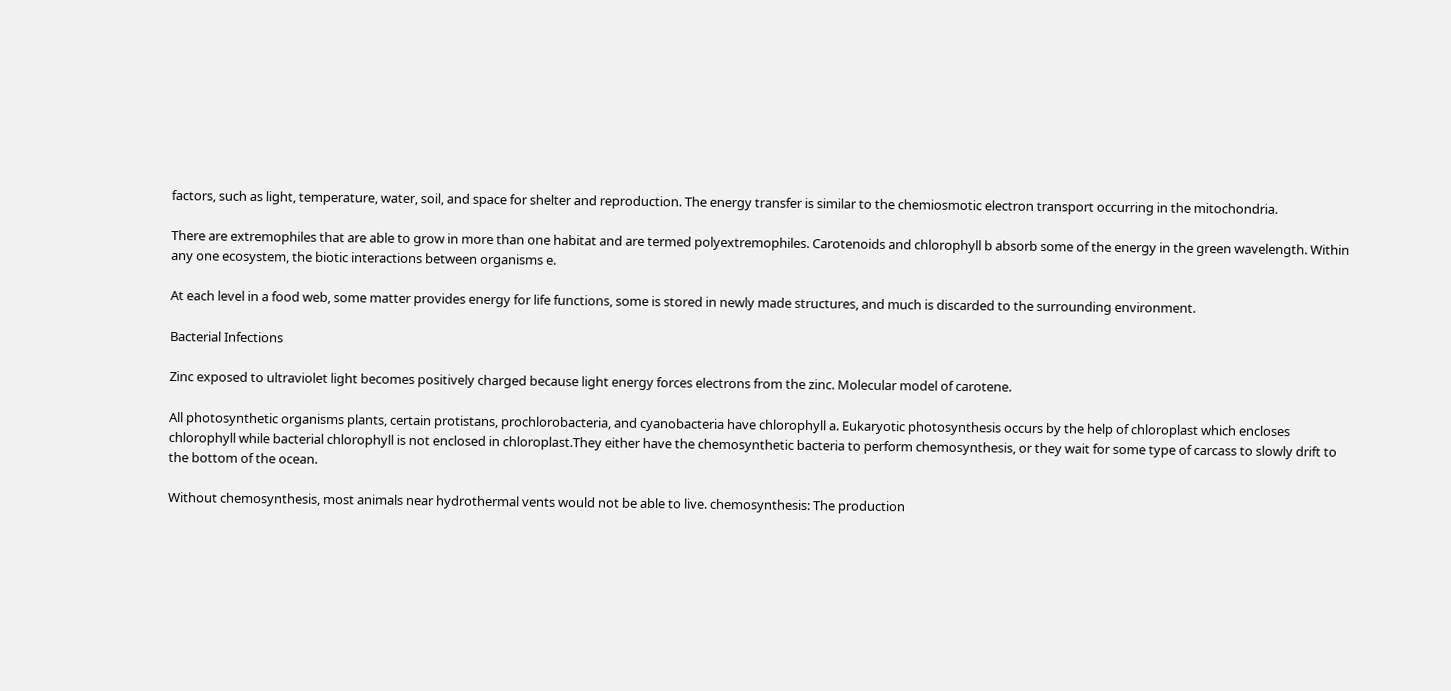factors, such as light, temperature, water, soil, and space for shelter and reproduction. The energy transfer is similar to the chemiosmotic electron transport occurring in the mitochondria.

There are extremophiles that are able to grow in more than one habitat and are termed polyextremophiles. Carotenoids and chlorophyll b absorb some of the energy in the green wavelength. Within any one ecosystem, the biotic interactions between organisms e.

At each level in a food web, some matter provides energy for life functions, some is stored in newly made structures, and much is discarded to the surrounding environment.

Bacterial Infections

Zinc exposed to ultraviolet light becomes positively charged because light energy forces electrons from the zinc. Molecular model of carotene.

All photosynthetic organisms plants, certain protistans, prochlorobacteria, and cyanobacteria have chlorophyll a. Eukaryotic photosynthesis occurs by the help of chloroplast which encloses chlorophyll while bacterial chlorophyll is not enclosed in chloroplast.They either have the chemosynthetic bacteria to perform chemosynthesis, or they wait for some type of carcass to slowly drift to the bottom of the ocean.

Without chemosynthesis, most animals near hydrothermal vents would not be able to live. chemosynthesis: The production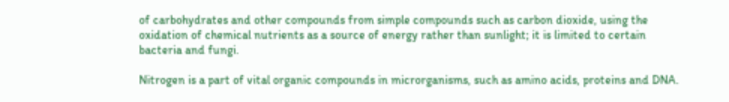of carbohydrates and other compounds from simple compounds such as carbon dioxide, using the oxidation of chemical nutrients as a source of energy rather than sunlight; it is limited to certain bacteria and fungi.

Nitrogen is a part of vital organic compounds in microrganisms, such as amino acids, proteins and DNA.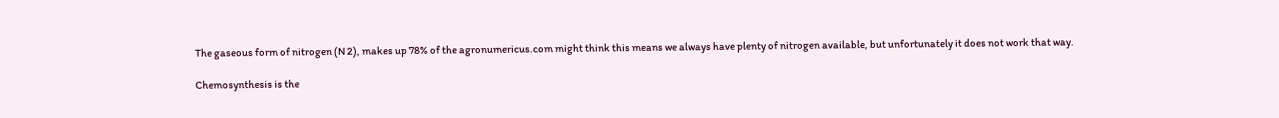The gaseous form of nitrogen (N 2), makes up 78% of the agronumericus.com might think this means we always have plenty of nitrogen available, but unfortunately it does not work that way.

Chemosynthesis is the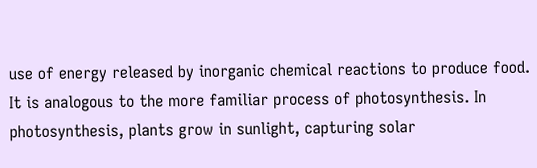use of energy released by inorganic chemical reactions to produce food. It is analogous to the more familiar process of photosynthesis. In photosynthesis, plants grow in sunlight, capturing solar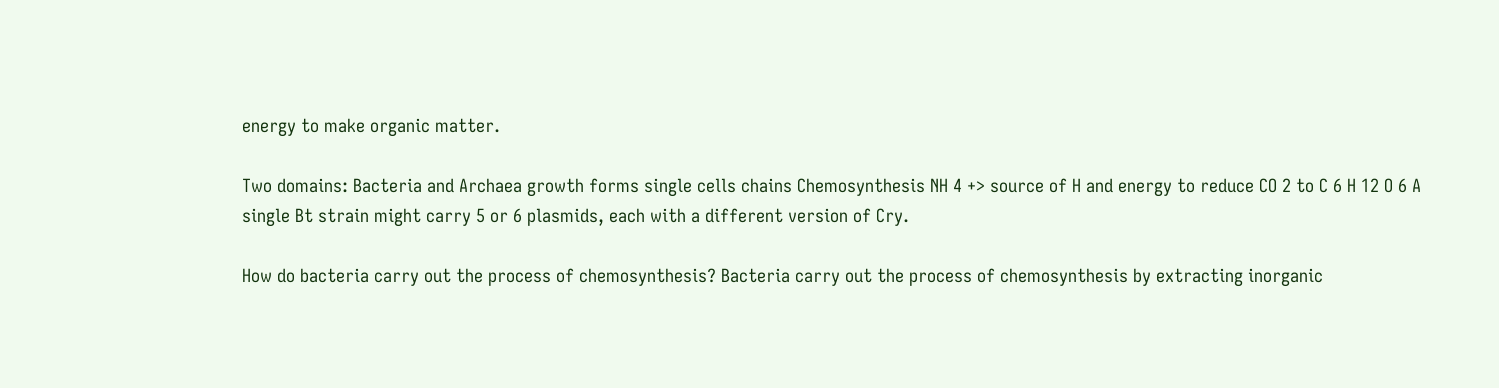energy to make organic matter.

Two domains: Bacteria and Archaea growth forms single cells chains Chemosynthesis NH 4 +> source of H and energy to reduce CO 2 to C 6 H 12 O 6 A single Bt strain might carry 5 or 6 plasmids, each with a different version of Cry.

How do bacteria carry out the process of chemosynthesis? Bacteria carry out the process of chemosynthesis by extracting inorganic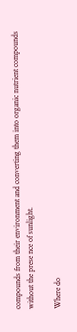compounds from their environment and converting them into organic nutrient compounds without the prese nce of sunlight.

Where do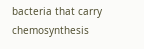bacteria that carry chemosynthesis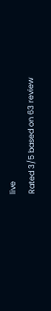live
Rated 3/5 based on 63 review